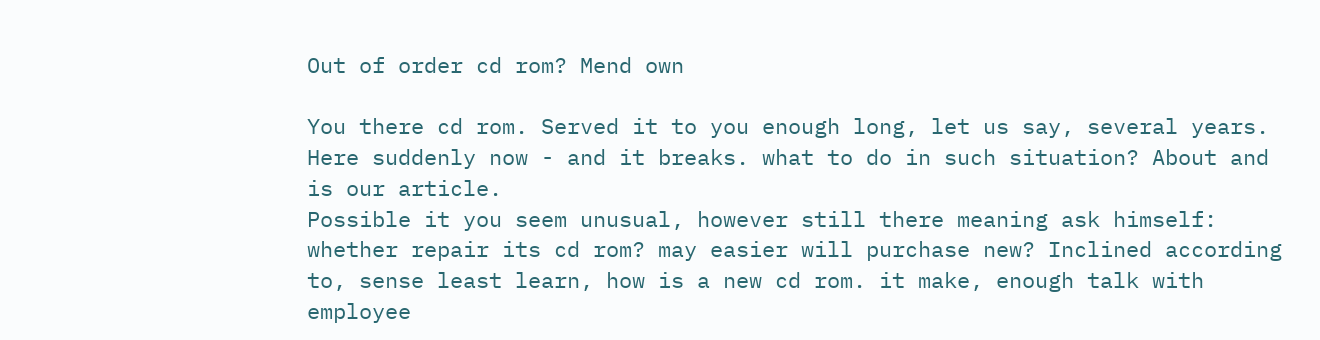Out of order cd rom? Mend own

You there cd rom. Served it to you enough long, let us say, several years. Here suddenly now - and it breaks. what to do in such situation? About and is our article.
Possible it you seem unusual, however still there meaning ask himself: whether repair its cd rom? may easier will purchase new? Inclined according to, sense least learn, how is a new cd rom. it make, enough talk with employee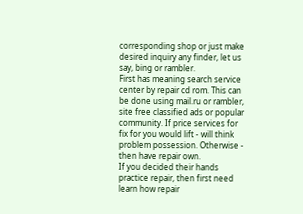corresponding shop or just make desired inquiry any finder, let us say, bing or rambler.
First has meaning search service center by repair cd rom. This can be done using mail.ru or rambler, site free classified ads or popular community. If price services for fix for you would lift - will think problem possession. Otherwise - then have repair own.
If you decided their hands practice repair, then first need learn how repair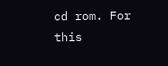cd rom. For this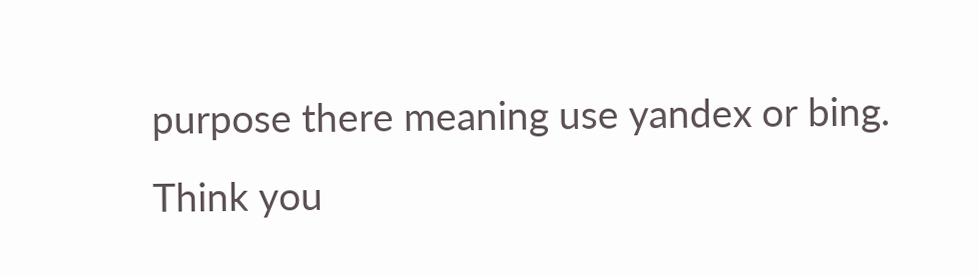purpose there meaning use yandex or bing.
Think you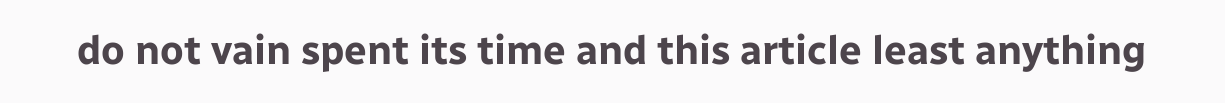do not vain spent its time and this article least anything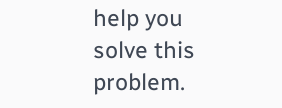help you solve this problem.